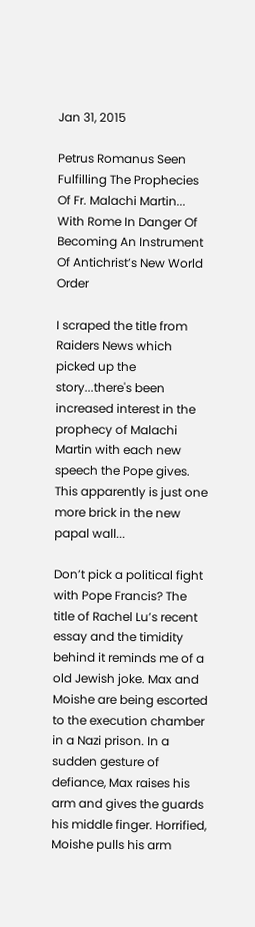Jan 31, 2015

Petrus Romanus Seen Fulfilling The Prophecies Of Fr. Malachi Martin... With Rome In Danger Of Becoming An Instrument Of Antichrist’s New World Order

I scraped the title from Raiders News which picked up the story...there's been increased interest in the prophecy of Malachi Martin with each new speech the Pope gives.  This apparently is just one more brick in the new papal wall...

Don’t pick a political fight with Pope Francis? The title of Rachel Lu’s recent essay and the timidity behind it reminds me of a old Jewish joke. Max and Moishe are being escorted to the execution chamber in a Nazi prison. In a sudden gesture of defiance, Max raises his arm and gives the guards his middle finger. Horrified, Moishe pulls his arm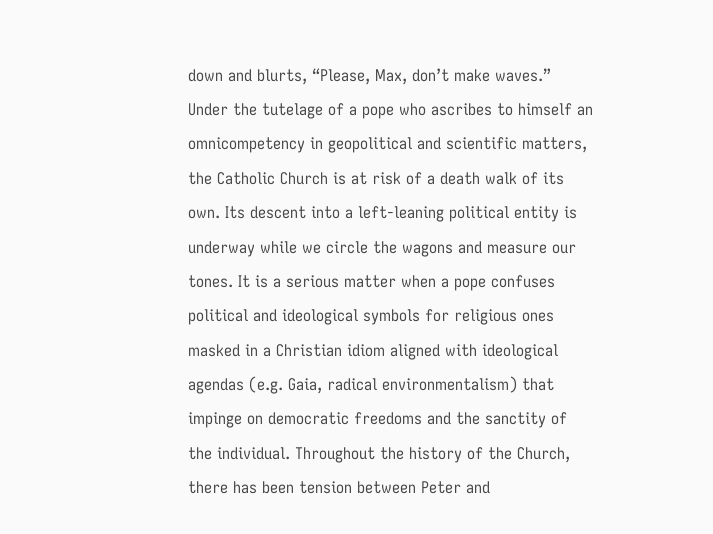down and blurts, “Please, Max, don’t make waves.” Under the tutelage of a pope who ascribes to himself an omnicompetency in geopolitical and scientific matters, the Catholic Church is at risk of a death walk of its own. Its descent into a left-leaning political entity is underway while we circle the wagons and measure our tones. It is a serious matter when a pope confuses political and ideological symbols for religious ones masked in a Christian idiom aligned with ideological agendas (e.g. Gaia, radical environmentalism) that impinge on democratic freedoms and the sanctity of the individual. Throughout the history of the Church, there has been tension between Peter and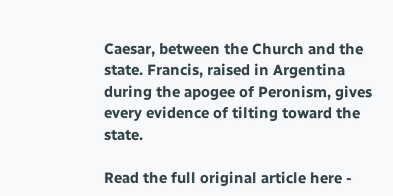Caesar, between the Church and the state. Francis, raised in Argentina during the apogee of Peronism, gives every evidence of tilting toward the state.

Read the full original article here -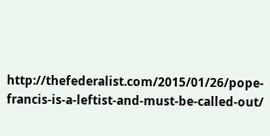http://thefederalist.com/2015/01/26/pope-francis-is-a-leftist-and-must-be-called-out/